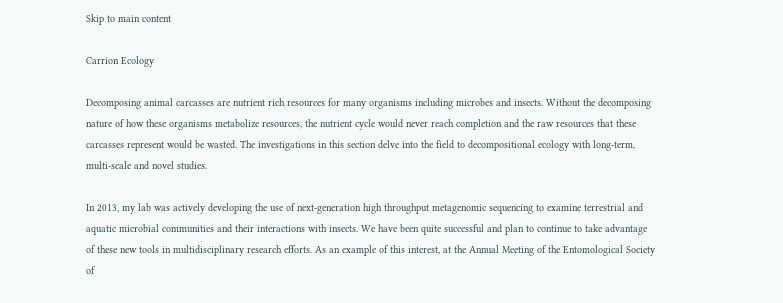Skip to main content

Carrion Ecology

Decomposing animal carcasses are nutrient rich resources for many organisms including microbes and insects. Without the decomposing nature of how these organisms metabolize resources, the nutrient cycle would never reach completion and the raw resources that these carcasses represent would be wasted. The investigations in this section delve into the field to decompositional ecology with long-term, multi-scale and novel studies.

In 2013, my lab was actively developing the use of next-generation high throughput metagenomic sequencing to examine terrestrial and aquatic microbial communities and their interactions with insects. We have been quite successful and plan to continue to take advantage of these new tools in multidisciplinary research efforts. As an example of this interest, at the Annual Meeting of the Entomological Society of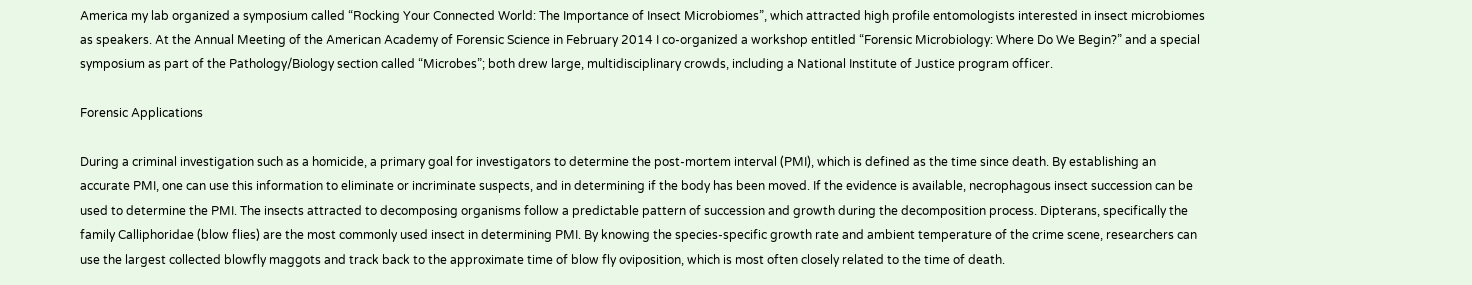America my lab organized a symposium called “Rocking Your Connected World: The Importance of Insect Microbiomes”, which attracted high profile entomologists interested in insect microbiomes as speakers. At the Annual Meeting of the American Academy of Forensic Science in February 2014 I co-organized a workshop entitled “Forensic Microbiology: Where Do We Begin?” and a special symposium as part of the Pathology/Biology section called “Microbes”; both drew large, multidisciplinary crowds, including a National Institute of Justice program officer.

Forensic Applications

During a criminal investigation such as a homicide, a primary goal for investigators to determine the post-mortem interval (PMI), which is defined as the time since death. By establishing an accurate PMI, one can use this information to eliminate or incriminate suspects, and in determining if the body has been moved. If the evidence is available, necrophagous insect succession can be used to determine the PMI. The insects attracted to decomposing organisms follow a predictable pattern of succession and growth during the decomposition process. Dipterans, specifically the family Calliphoridae (blow flies) are the most commonly used insect in determining PMI. By knowing the species-specific growth rate and ambient temperature of the crime scene, researchers can use the largest collected blowfly maggots and track back to the approximate time of blow fly oviposition, which is most often closely related to the time of death.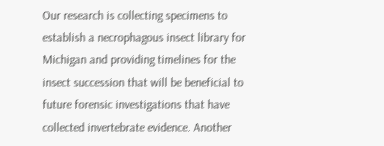Our research is collecting specimens to establish a necrophagous insect library for Michigan and providing timelines for the insect succession that will be beneficial to future forensic investigations that have collected invertebrate evidence. Another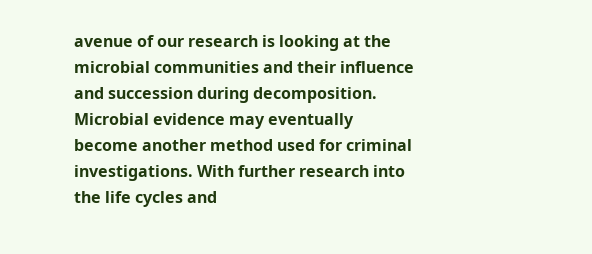avenue of our research is looking at the microbial communities and their influence and succession during decomposition. Microbial evidence may eventually become another method used for criminal investigations. With further research into the life cycles and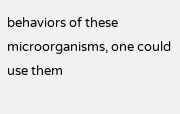behaviors of these microorganisms, one could use them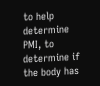to help determine PMI, to determine if the body has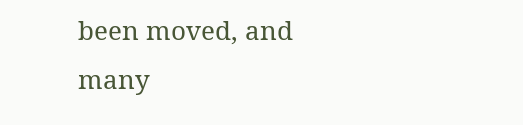been moved, and many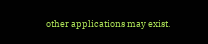other applications may exist.